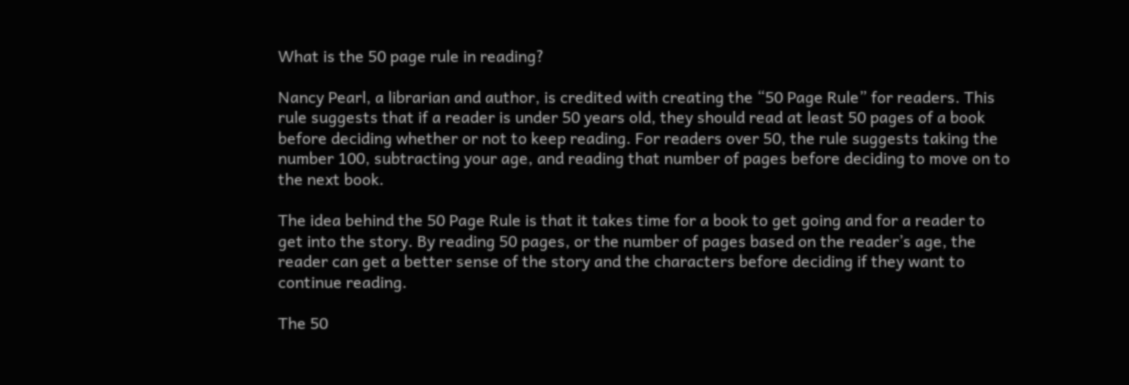What is the 50 page rule in reading?

Nancy Pearl, a librarian and author, is credited with creating the “50 Page Rule” for readers. This rule suggests that if a reader is under 50 years old, they should read at least 50 pages of a book before deciding whether or not to keep reading. For readers over 50, the rule suggests taking the number 100, subtracting your age, and reading that number of pages before deciding to move on to the next book.

The idea behind the 50 Page Rule is that it takes time for a book to get going and for a reader to get into the story. By reading 50 pages, or the number of pages based on the reader’s age, the reader can get a better sense of the story and the characters before deciding if they want to continue reading.

The 50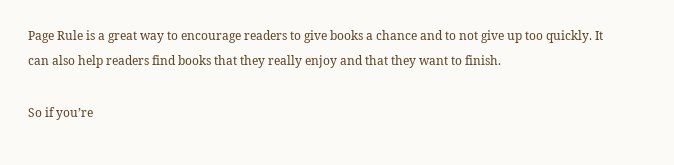Page Rule is a great way to encourage readers to give books a chance and to not give up too quickly. It can also help readers find books that they really enjoy and that they want to finish.

So if you’re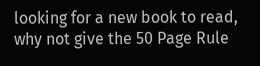looking for a new book to read, why not give the 50 Page Rule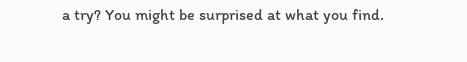a try? You might be surprised at what you find.